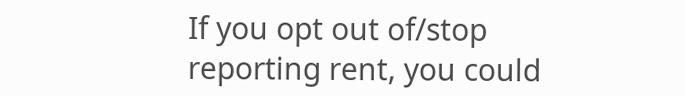If you opt out of/stop reporting rent, you could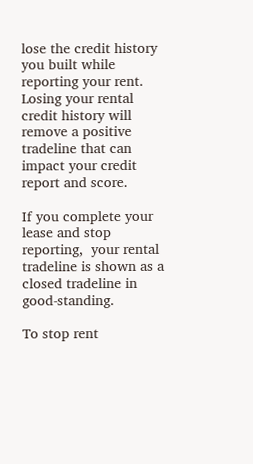lose the credit history you built while reporting your rent. Losing your rental credit history will remove a positive tradeline that can impact your credit report and score.

If you complete your lease and stop reporting,  your rental tradeline is shown as a closed tradeline in good-standing.

To stop rent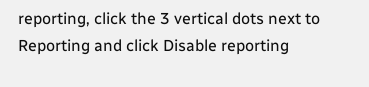reporting, click the 3 vertical dots next to Reporting and click Disable reporting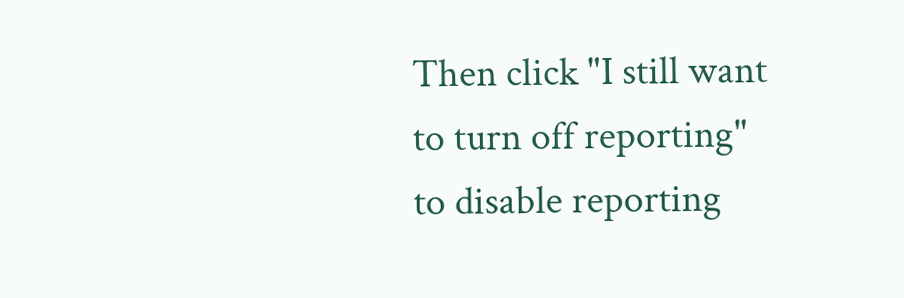Then click "I still want to turn off reporting" to disable reporting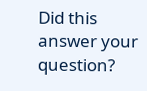Did this answer your question?